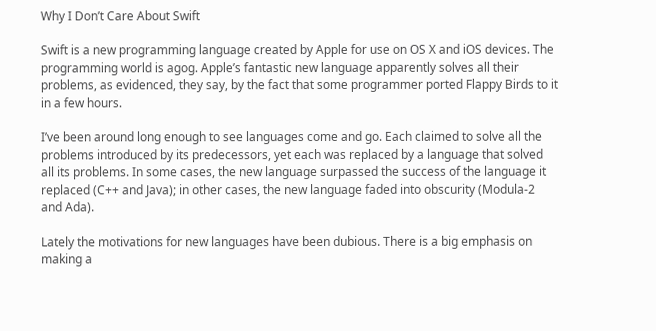Why I Don’t Care About Swift

Swift is a new programming language created by Apple for use on OS X and iOS devices. The programming world is agog. Apple’s fantastic new language apparently solves all their problems, as evidenced, they say, by the fact that some programmer ported Flappy Birds to it in a few hours.

I’ve been around long enough to see languages come and go. Each claimed to solve all the problems introduced by its predecessors, yet each was replaced by a language that solved all its problems. In some cases, the new language surpassed the success of the language it replaced (C++ and Java); in other cases, the new language faded into obscurity (Modula-2 and Ada).

Lately the motivations for new languages have been dubious. There is a big emphasis on making a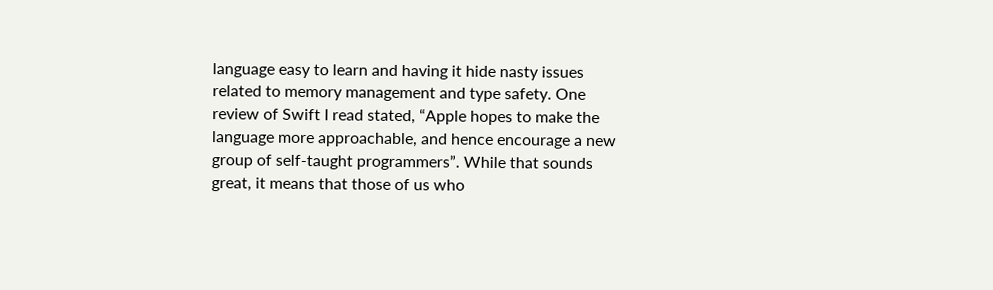language easy to learn and having it hide nasty issues related to memory management and type safety. One review of Swift I read stated, “Apple hopes to make the language more approachable, and hence encourage a new group of self-taught programmers”. While that sounds great, it means that those of us who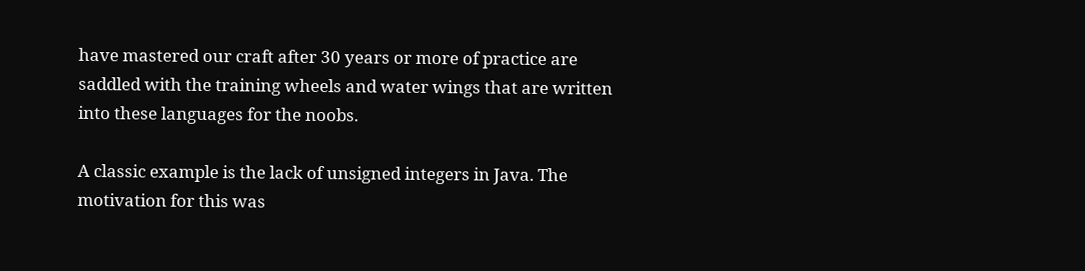have mastered our craft after 30 years or more of practice are saddled with the training wheels and water wings that are written into these languages for the noobs.

A classic example is the lack of unsigned integers in Java. The motivation for this was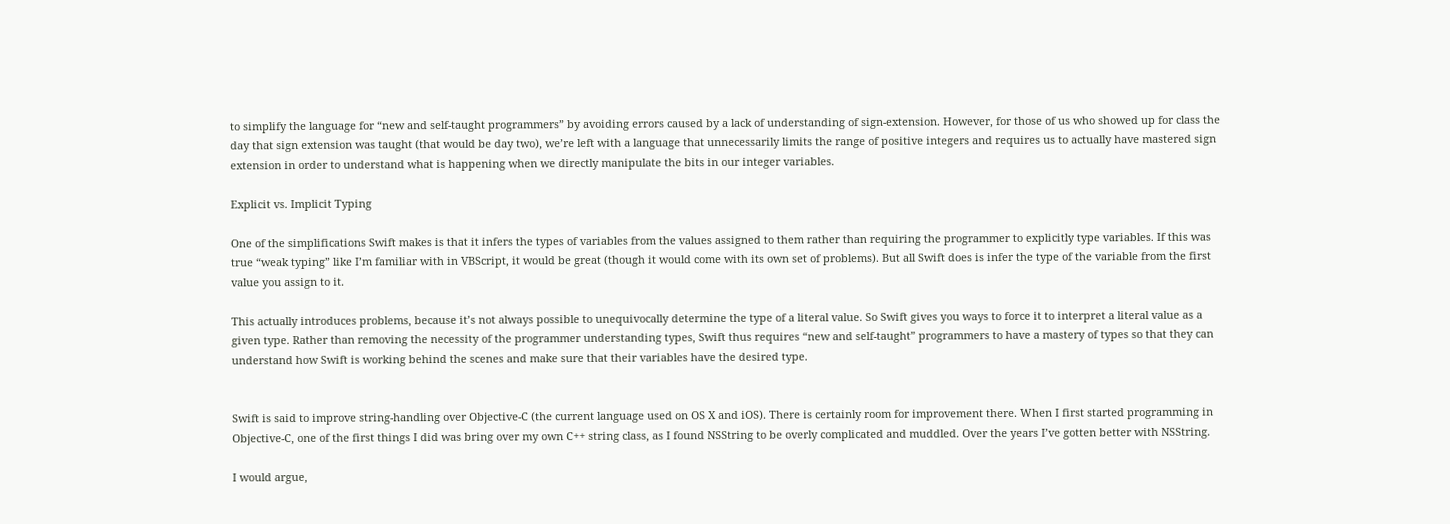to simplify the language for “new and self-taught programmers” by avoiding errors caused by a lack of understanding of sign-extension. However, for those of us who showed up for class the day that sign extension was taught (that would be day two), we’re left with a language that unnecessarily limits the range of positive integers and requires us to actually have mastered sign extension in order to understand what is happening when we directly manipulate the bits in our integer variables.

Explicit vs. Implicit Typing

One of the simplifications Swift makes is that it infers the types of variables from the values assigned to them rather than requiring the programmer to explicitly type variables. If this was true “weak typing” like I’m familiar with in VBScript, it would be great (though it would come with its own set of problems). But all Swift does is infer the type of the variable from the first value you assign to it.

This actually introduces problems, because it’s not always possible to unequivocally determine the type of a literal value. So Swift gives you ways to force it to interpret a literal value as a given type. Rather than removing the necessity of the programmer understanding types, Swift thus requires “new and self-taught” programmers to have a mastery of types so that they can understand how Swift is working behind the scenes and make sure that their variables have the desired type.


Swift is said to improve string-handling over Objective-C (the current language used on OS X and iOS). There is certainly room for improvement there. When I first started programming in Objective-C, one of the first things I did was bring over my own C++ string class, as I found NSString to be overly complicated and muddled. Over the years I’ve gotten better with NSString.

I would argue,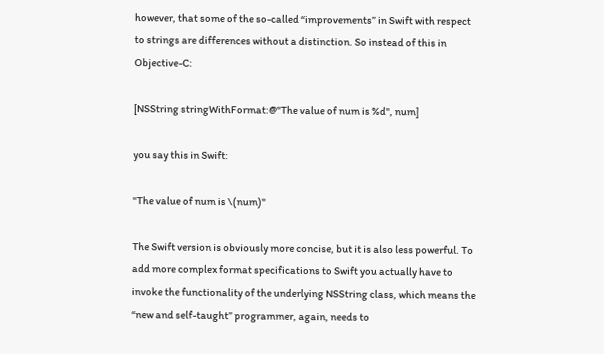however, that some of the so-called “improvements” in Swift with respect to strings are differences without a distinction. So instead of this in Objective-C:

[NSString stringWithFormat:@"The value of num is %d", num]

you say this in Swift:

"The value of num is \(num)"

The Swift version is obviously more concise, but it is also less powerful. To add more complex format specifications to Swift you actually have to invoke the functionality of the underlying NSString class, which means the “new and self-taught” programmer, again, needs to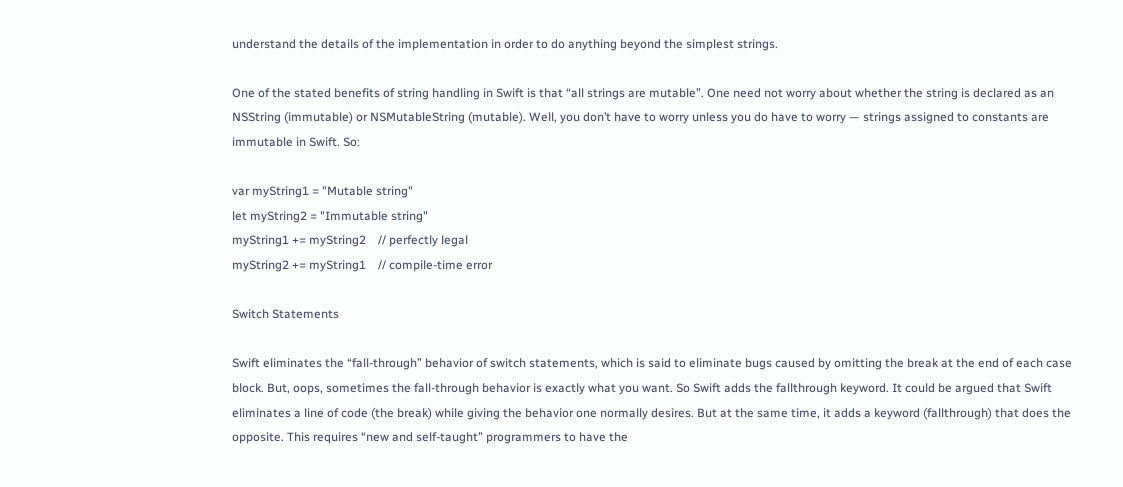understand the details of the implementation in order to do anything beyond the simplest strings.

One of the stated benefits of string handling in Swift is that “all strings are mutable”. One need not worry about whether the string is declared as an NSString (immutable) or NSMutableString (mutable). Well, you don’t have to worry unless you do have to worry — strings assigned to constants are immutable in Swift. So:

var myString1 = "Mutable string"
let myString2 = "Immutable string"
myString1 += myString2    // perfectly legal
myString2 += myString1    // compile-time error

Switch Statements

Swift eliminates the “fall-through” behavior of switch statements, which is said to eliminate bugs caused by omitting the break at the end of each case block. But, oops, sometimes the fall-through behavior is exactly what you want. So Swift adds the fallthrough keyword. It could be argued that Swift eliminates a line of code (the break) while giving the behavior one normally desires. But at the same time, it adds a keyword (fallthrough) that does the opposite. This requires “new and self-taught” programmers to have the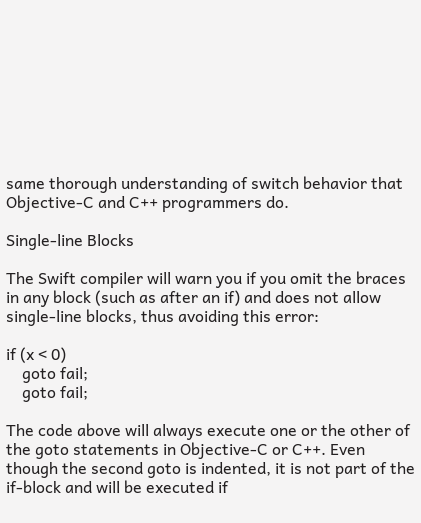same thorough understanding of switch behavior that Objective-C and C++ programmers do.

Single-line Blocks

The Swift compiler will warn you if you omit the braces in any block (such as after an if) and does not allow single-line blocks, thus avoiding this error:

if (x < 0)
    goto fail;
    goto fail;

The code above will always execute one or the other of the goto statements in Objective-C or C++. Even though the second goto is indented, it is not part of the if-block and will be executed if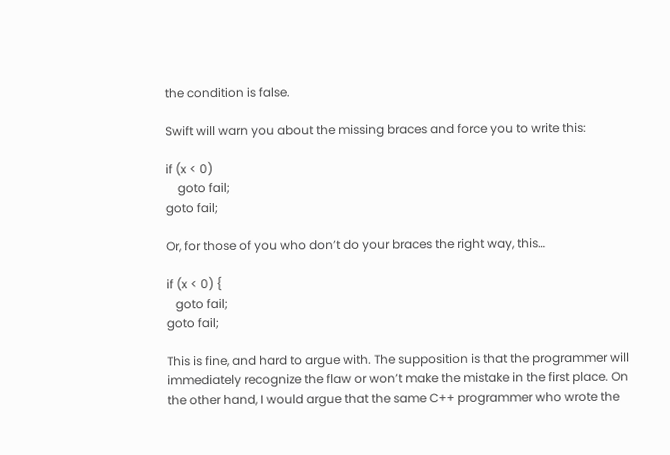the condition is false.

Swift will warn you about the missing braces and force you to write this:

if (x < 0)
    goto fail;
goto fail;

Or, for those of you who don’t do your braces the right way, this…

if (x < 0) {
   goto fail;
goto fail;

This is fine, and hard to argue with. The supposition is that the programmer will immediately recognize the flaw or won’t make the mistake in the first place. On the other hand, I would argue that the same C++ programmer who wrote the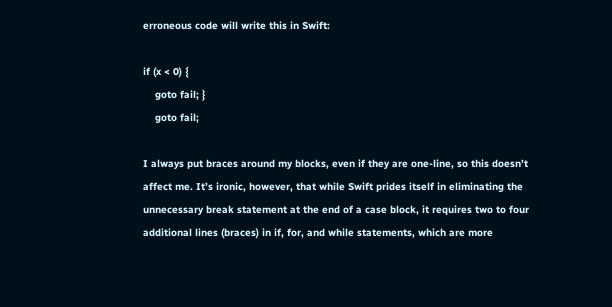erroneous code will write this in Swift:

if (x < 0) {
    goto fail; }
    goto fail;

I always put braces around my blocks, even if they are one-line, so this doesn’t affect me. It’s ironic, however, that while Swift prides itself in eliminating the unnecessary break statement at the end of a case block, it requires two to four additional lines (braces) in if, for, and while statements, which are more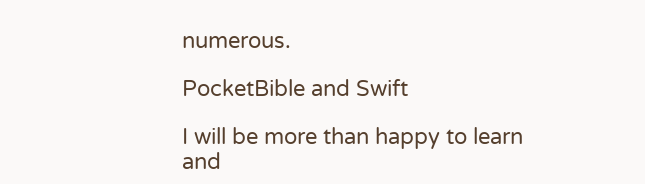numerous.

PocketBible and Swift

I will be more than happy to learn and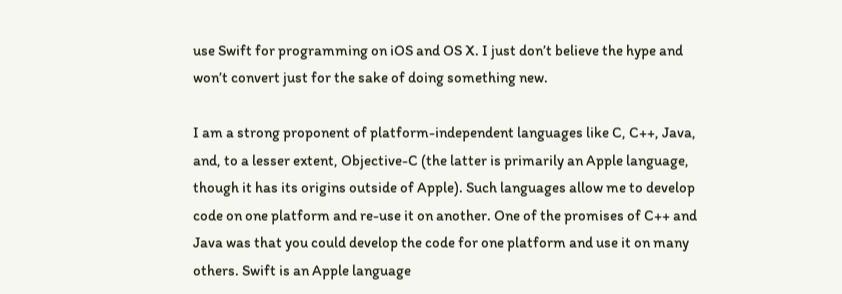use Swift for programming on iOS and OS X. I just don’t believe the hype and won’t convert just for the sake of doing something new.

I am a strong proponent of platform-independent languages like C, C++, Java, and, to a lesser extent, Objective-C (the latter is primarily an Apple language, though it has its origins outside of Apple). Such languages allow me to develop code on one platform and re-use it on another. One of the promises of C++ and Java was that you could develop the code for one platform and use it on many others. Swift is an Apple language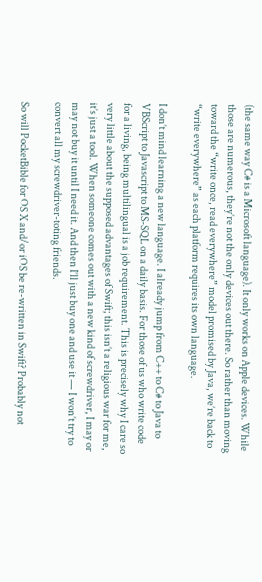(the same way C# is a Microsoft language). It only works on Apple devices. While those are numerous, they’re not the only devices out there. So rather than moving toward the “write once, read everywhere” model promised by Java, we’re back to “write everywhere” as each platform requires its own language.

I don’t mind learning a new language. I already jump from C++ to C# to Java to VBScript to Javascript to MS-SQL on a daily basis. For those of us who write code for a living, being multilingual is a job requirement. This is precisely why I care so very little about the supposed advantages of Swift; this isn’t a religious war for me, it’s just a tool. When someone comes out with a new kind of screwdriver, I may or may not buy it until I need it. And then I’ll just buy one and use it — I won’t try to convert all my screwdriver-toting friends.

So will PocketBible for OS X and/or iOS be re-written in Swift? Probably not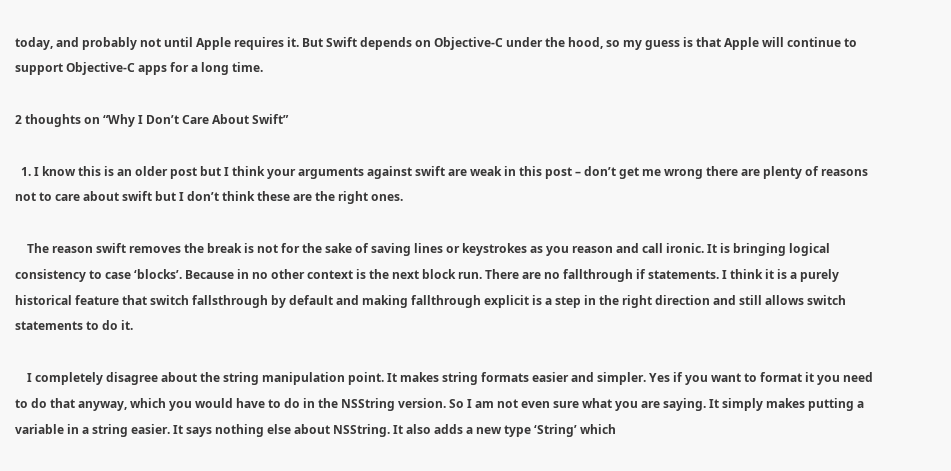today, and probably not until Apple requires it. But Swift depends on Objective-C under the hood, so my guess is that Apple will continue to support Objective-C apps for a long time.

2 thoughts on “Why I Don’t Care About Swift”

  1. I know this is an older post but I think your arguments against swift are weak in this post – don’t get me wrong there are plenty of reasons not to care about swift but I don’t think these are the right ones.

    The reason swift removes the break is not for the sake of saving lines or keystrokes as you reason and call ironic. It is bringing logical consistency to case ‘blocks’. Because in no other context is the next block run. There are no fallthrough if statements. I think it is a purely historical feature that switch fallsthrough by default and making fallthrough explicit is a step in the right direction and still allows switch statements to do it.

    I completely disagree about the string manipulation point. It makes string formats easier and simpler. Yes if you want to format it you need to do that anyway, which you would have to do in the NSString version. So I am not even sure what you are saying. It simply makes putting a variable in a string easier. It says nothing else about NSString. It also adds a new type ‘String’ which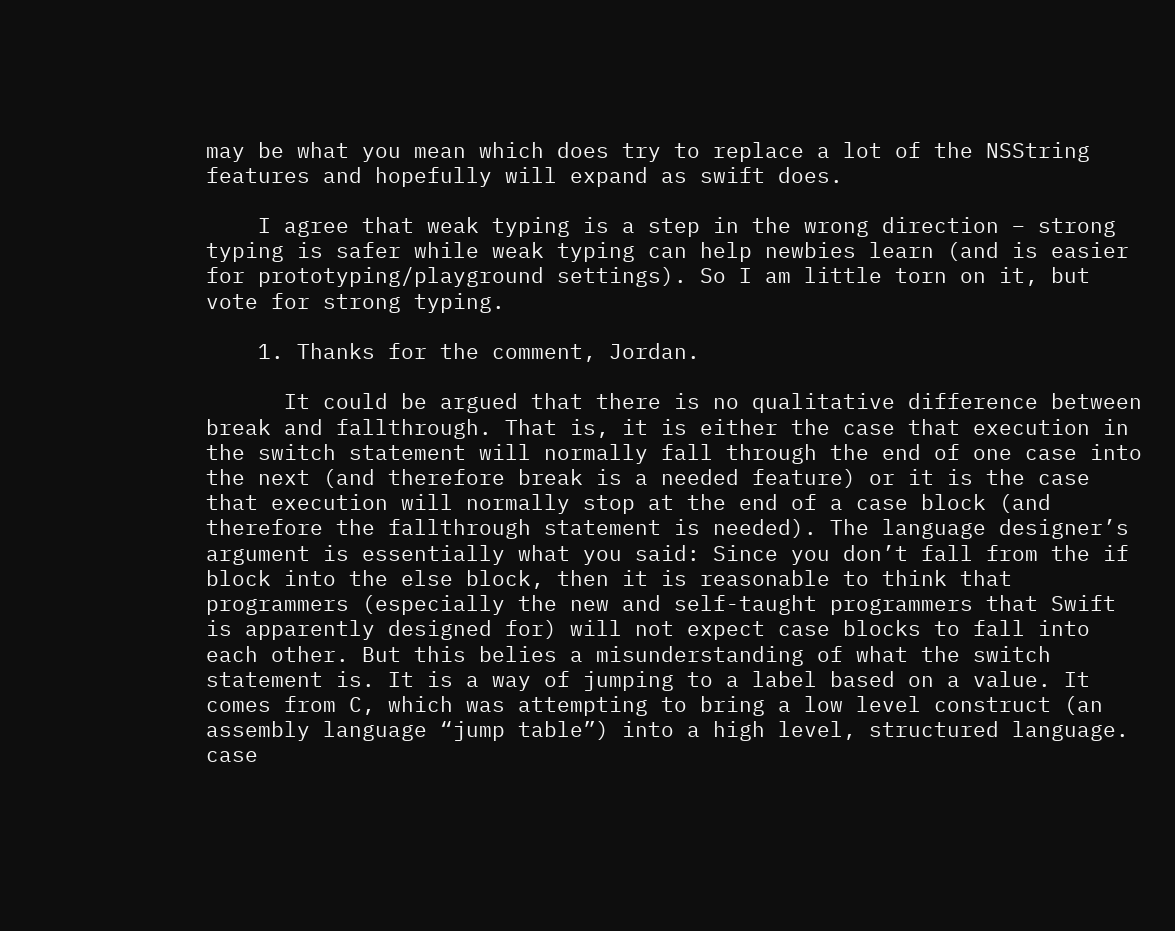may be what you mean which does try to replace a lot of the NSString features and hopefully will expand as swift does.

    I agree that weak typing is a step in the wrong direction – strong typing is safer while weak typing can help newbies learn (and is easier for prototyping/playground settings). So I am little torn on it, but vote for strong typing.

    1. Thanks for the comment, Jordan.

      It could be argued that there is no qualitative difference between break and fallthrough. That is, it is either the case that execution in the switch statement will normally fall through the end of one case into the next (and therefore break is a needed feature) or it is the case that execution will normally stop at the end of a case block (and therefore the fallthrough statement is needed). The language designer’s argument is essentially what you said: Since you don’t fall from the if block into the else block, then it is reasonable to think that programmers (especially the new and self-taught programmers that Swift is apparently designed for) will not expect case blocks to fall into each other. But this belies a misunderstanding of what the switch statement is. It is a way of jumping to a label based on a value. It comes from C, which was attempting to bring a low level construct (an assembly language “jump table”) into a high level, structured language. case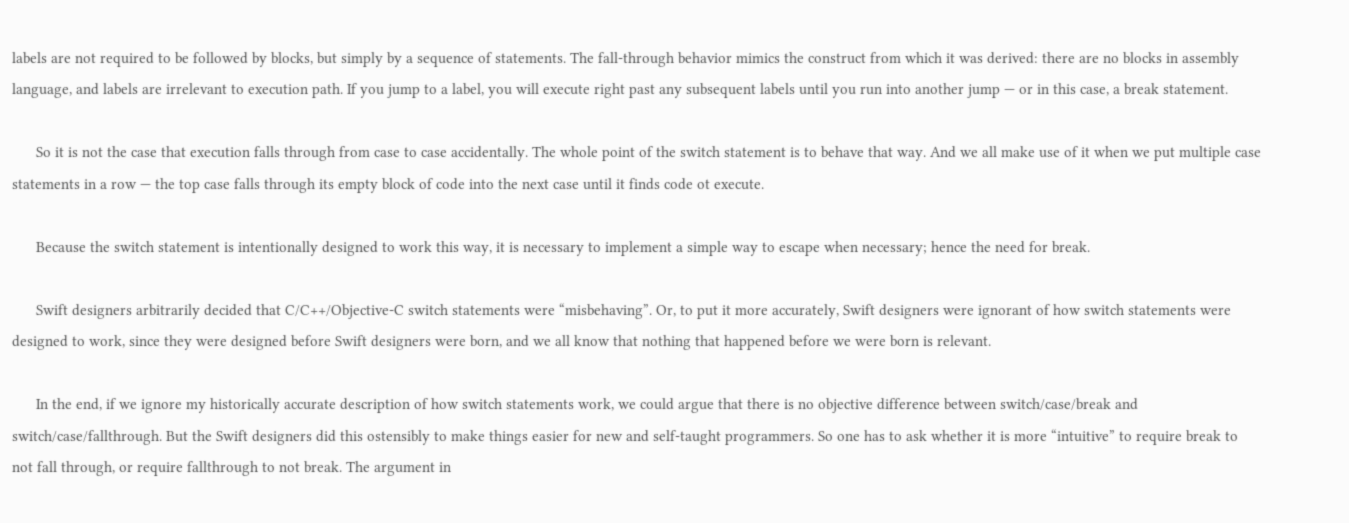labels are not required to be followed by blocks, but simply by a sequence of statements. The fall-through behavior mimics the construct from which it was derived: there are no blocks in assembly language, and labels are irrelevant to execution path. If you jump to a label, you will execute right past any subsequent labels until you run into another jump — or in this case, a break statement.

      So it is not the case that execution falls through from case to case accidentally. The whole point of the switch statement is to behave that way. And we all make use of it when we put multiple case statements in a row — the top case falls through its empty block of code into the next case until it finds code ot execute.

      Because the switch statement is intentionally designed to work this way, it is necessary to implement a simple way to escape when necessary; hence the need for break.

      Swift designers arbitrarily decided that C/C++/Objective-C switch statements were “misbehaving”. Or, to put it more accurately, Swift designers were ignorant of how switch statements were designed to work, since they were designed before Swift designers were born, and we all know that nothing that happened before we were born is relevant.

      In the end, if we ignore my historically accurate description of how switch statements work, we could argue that there is no objective difference between switch/case/break and switch/case/fallthrough. But the Swift designers did this ostensibly to make things easier for new and self-taught programmers. So one has to ask whether it is more “intuitive” to require break to not fall through, or require fallthrough to not break. The argument in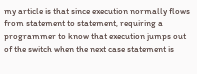my article is that since execution normally flows from statement to statement, requiring a programmer to know that execution jumps out of the switch when the next case statement is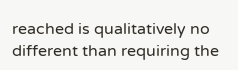reached is qualitatively no different than requiring the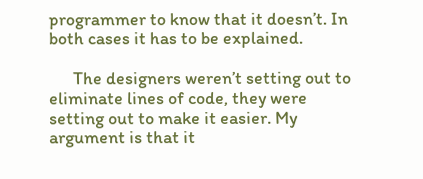programmer to know that it doesn’t. In both cases it has to be explained.

      The designers weren’t setting out to eliminate lines of code, they were setting out to make it easier. My argument is that it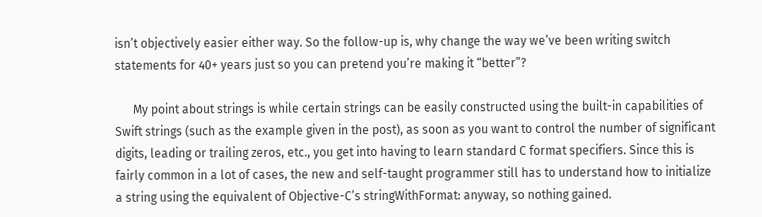isn’t objectively easier either way. So the follow-up is, why change the way we’ve been writing switch statements for 40+ years just so you can pretend you’re making it “better”?

      My point about strings is while certain strings can be easily constructed using the built-in capabilities of Swift strings (such as the example given in the post), as soon as you want to control the number of significant digits, leading or trailing zeros, etc., you get into having to learn standard C format specifiers. Since this is fairly common in a lot of cases, the new and self-taught programmer still has to understand how to initialize a string using the equivalent of Objective-C’s stringWithFormat: anyway, so nothing gained.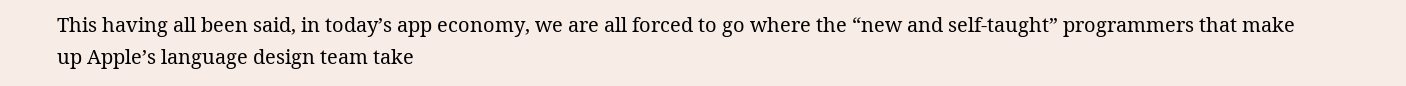This having all been said, in today’s app economy, we are all forced to go where the “new and self-taught” programmers that make up Apple’s language design team take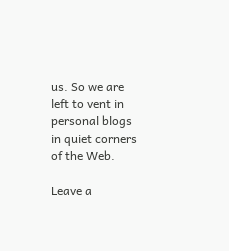us. So we are left to vent in personal blogs in quiet corners of the Web.

Leave a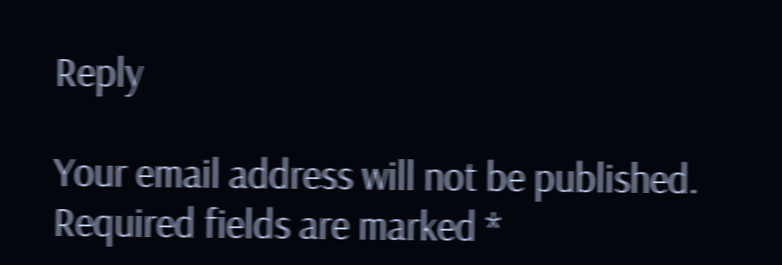Reply

Your email address will not be published. Required fields are marked *